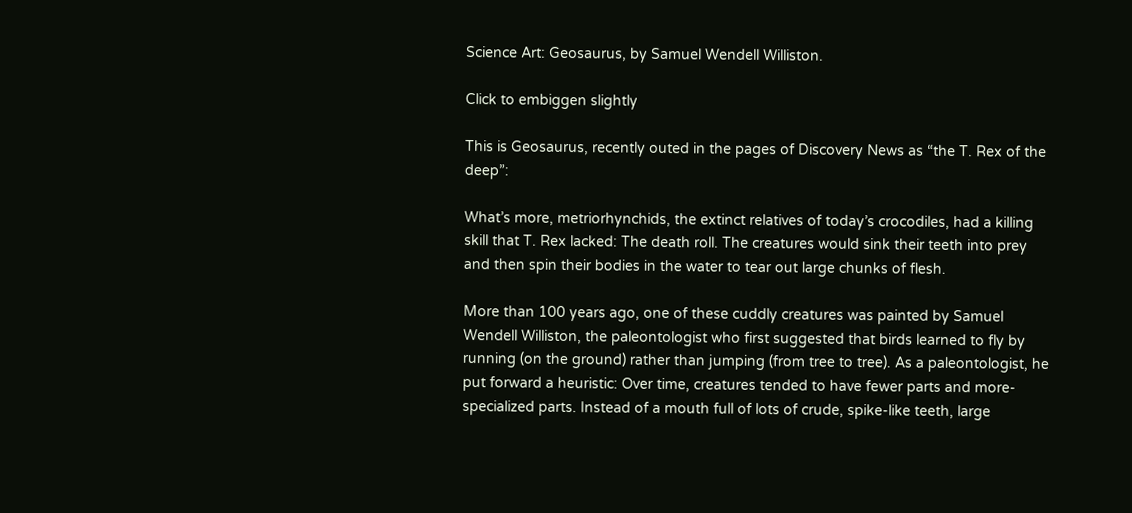Science Art: Geosaurus, by Samuel Wendell Williston.

Click to embiggen slightly

This is Geosaurus, recently outed in the pages of Discovery News as “the T. Rex of the deep”:

What’s more, metriorhynchids, the extinct relatives of today’s crocodiles, had a killing skill that T. Rex lacked: The death roll. The creatures would sink their teeth into prey and then spin their bodies in the water to tear out large chunks of flesh.

More than 100 years ago, one of these cuddly creatures was painted by Samuel Wendell Williston, the paleontologist who first suggested that birds learned to fly by running (on the ground) rather than jumping (from tree to tree). As a paleontologist, he put forward a heuristic: Over time, creatures tended to have fewer parts and more-specialized parts. Instead of a mouth full of lots of crude, spike-like teeth, large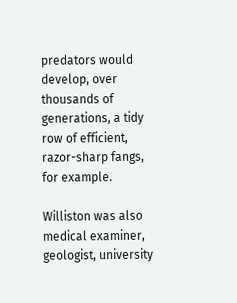predators would develop, over thousands of generations, a tidy row of efficient, razor-sharp fangs, for example.

Williston was also medical examiner, geologist, university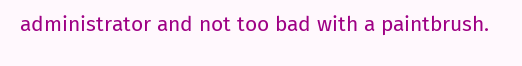administrator and not too bad with a paintbrush.